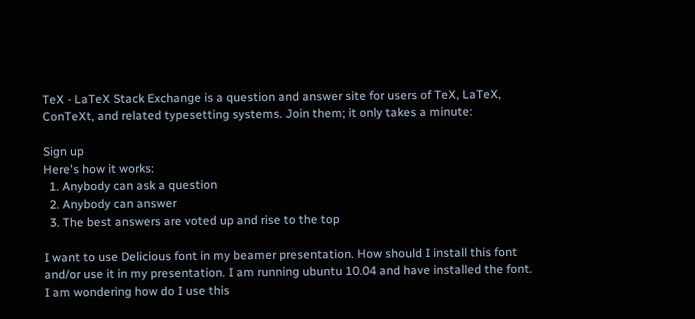TeX - LaTeX Stack Exchange is a question and answer site for users of TeX, LaTeX, ConTeXt, and related typesetting systems. Join them; it only takes a minute:

Sign up
Here's how it works:
  1. Anybody can ask a question
  2. Anybody can answer
  3. The best answers are voted up and rise to the top

I want to use Delicious font in my beamer presentation. How should I install this font and/or use it in my presentation. I am running ubuntu 10.04 and have installed the font. I am wondering how do I use this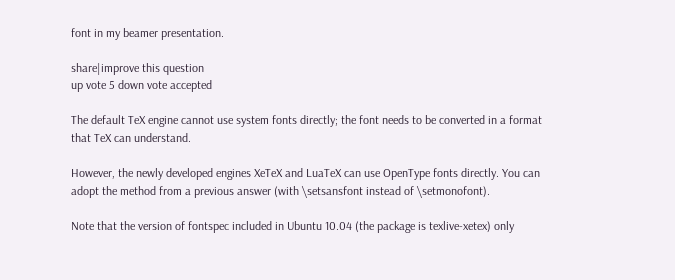font in my beamer presentation.

share|improve this question
up vote 5 down vote accepted

The default TeX engine cannot use system fonts directly; the font needs to be converted in a format that TeX can understand.

However, the newly developed engines XeTeX and LuaTeX can use OpenType fonts directly. You can adopt the method from a previous answer (with \setsansfont instead of \setmonofont).

Note that the version of fontspec included in Ubuntu 10.04 (the package is texlive-xetex) only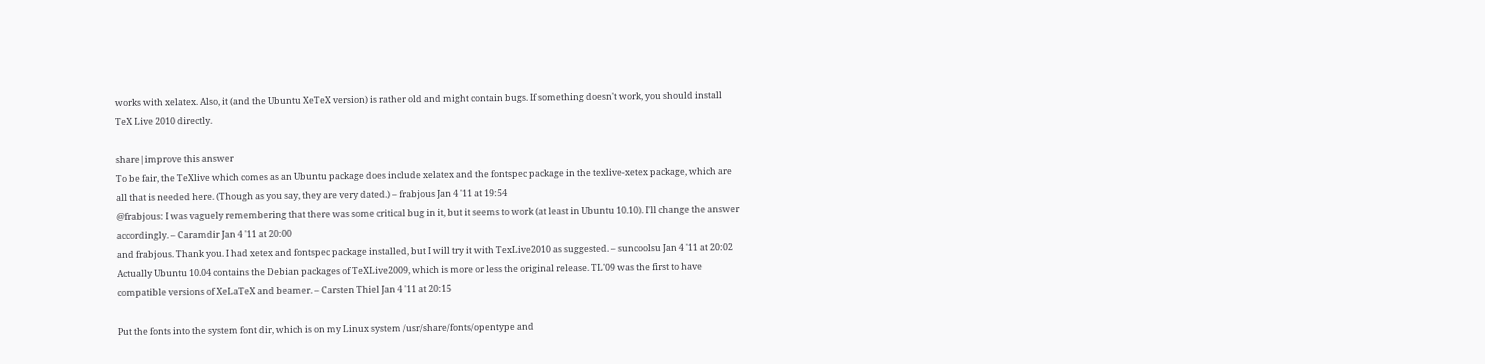works with xelatex. Also, it (and the Ubuntu XeTeX version) is rather old and might contain bugs. If something doesn't work, you should install TeX Live 2010 directly.

share|improve this answer
To be fair, the TeXlive which comes as an Ubuntu package does include xelatex and the fontspec package in the texlive-xetex package, which are all that is needed here. (Though as you say, they are very dated.) – frabjous Jan 4 '11 at 19:54
@frabjous: I was vaguely remembering that there was some critical bug in it, but it seems to work (at least in Ubuntu 10.10). I'll change the answer accordingly. – Caramdir Jan 4 '11 at 20:00
and frabjous. Thank you. I had xetex and fontspec package installed, but I will try it with TexLive2010 as suggested. – suncoolsu Jan 4 '11 at 20:02
Actually Ubuntu 10.04 contains the Debian packages of TeXLive2009, which is more or less the original release. TL'09 was the first to have compatible versions of XeLaTeX and beamer. – Carsten Thiel Jan 4 '11 at 20:15

Put the fonts into the system font dir, which is on my Linux system /usr/share/fonts/opentype and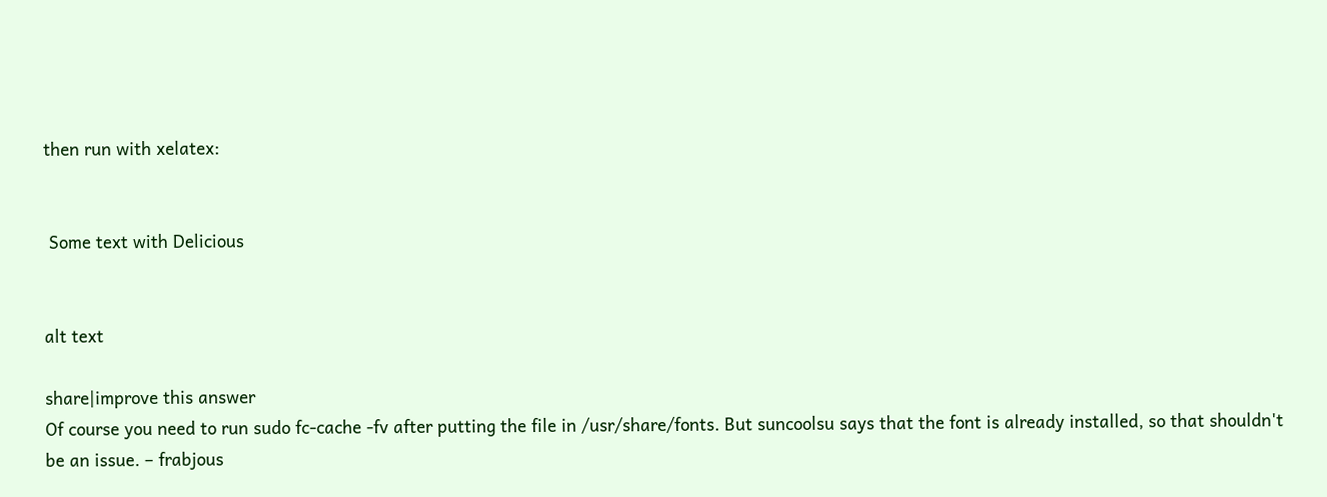then run with xelatex:


 Some text with Delicious


alt text

share|improve this answer
Of course you need to run sudo fc-cache -fv after putting the file in /usr/share/fonts. But suncoolsu says that the font is already installed, so that shouldn't be an issue. – frabjous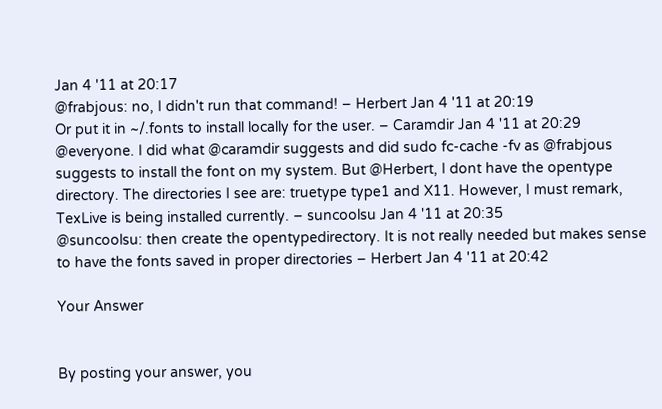Jan 4 '11 at 20:17
@frabjous: no, I didn't run that command! – Herbert Jan 4 '11 at 20:19
Or put it in ~/.fonts to install locally for the user. – Caramdir Jan 4 '11 at 20:29
@everyone. I did what @caramdir suggests and did sudo fc-cache -fv as @frabjous suggests to install the font on my system. But @Herbert, I dont have the opentype directory. The directories I see are: truetype type1 and X11. However, I must remark, TexLive is being installed currently. – suncoolsu Jan 4 '11 at 20:35
@suncoolsu: then create the opentypedirectory. It is not really needed but makes sense to have the fonts saved in proper directories – Herbert Jan 4 '11 at 20:42

Your Answer


By posting your answer, you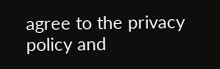agree to the privacy policy and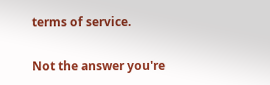terms of service.

Not the answer you're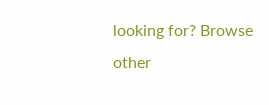looking for? Browse other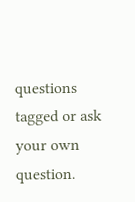questions tagged or ask your own question.